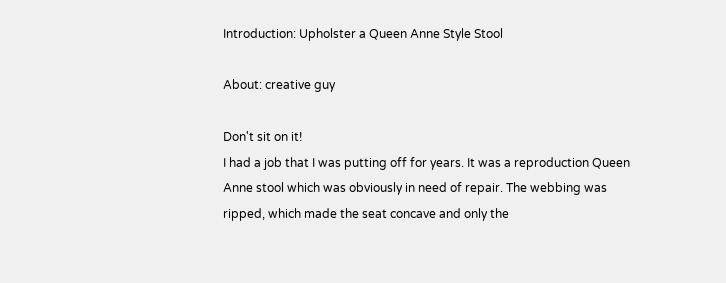Introduction: Upholster a Queen Anne Style Stool

About: creative guy

Don't sit on it!
I had a job that I was putting off for years. It was a reproduction Queen Anne stool which was obviously in need of repair. The webbing was ripped, which made the seat concave and only the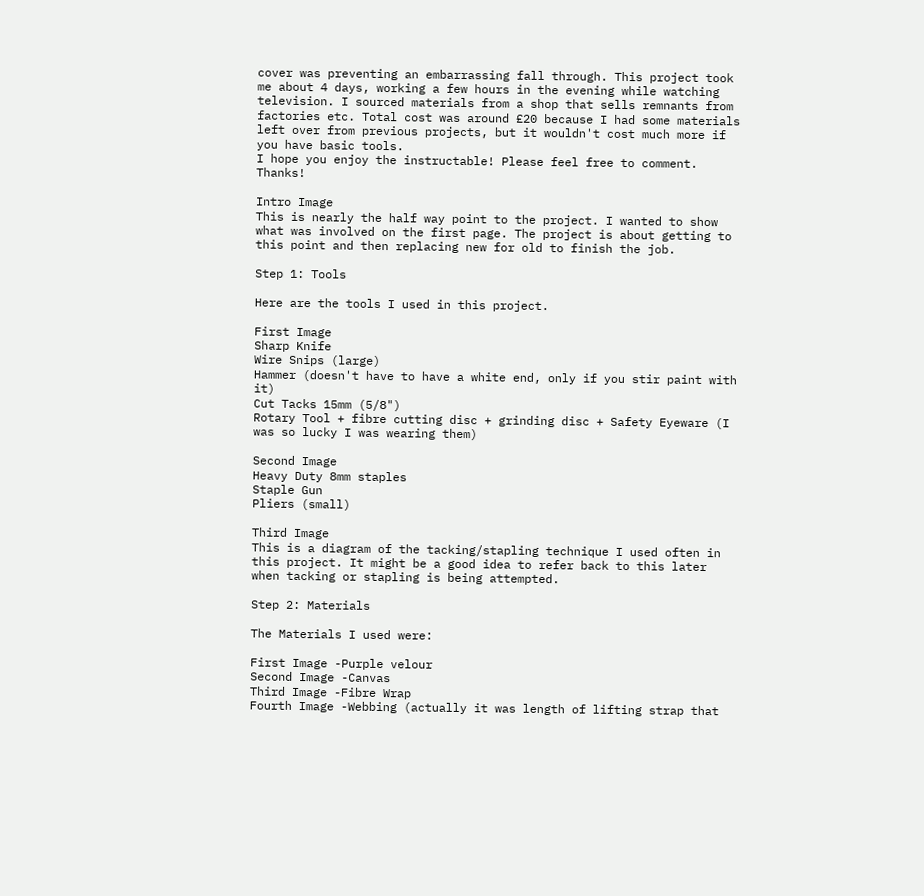cover was preventing an embarrassing fall through. This project took me about 4 days, working a few hours in the evening while watching television. I sourced materials from a shop that sells remnants from factories etc. Total cost was around £20 because I had some materials left over from previous projects, but it wouldn't cost much more if you have basic tools.
I hope you enjoy the instructable! Please feel free to comment. Thanks!

Intro Image
This is nearly the half way point to the project. I wanted to show what was involved on the first page. The project is about getting to this point and then replacing new for old to finish the job.

Step 1: Tools

Here are the tools I used in this project.

First Image
Sharp Knife
Wire Snips (large)
Hammer (doesn't have to have a white end, only if you stir paint with it)
Cut Tacks 15mm (5/8")
Rotary Tool + fibre cutting disc + grinding disc + Safety Eyeware (I was so lucky I was wearing them)

Second Image
Heavy Duty 8mm staples
Staple Gun
Pliers (small)

Third Image
This is a diagram of the tacking/stapling technique I used often in this project. It might be a good idea to refer back to this later when tacking or stapling is being attempted.

Step 2: Materials

The Materials I used were:

First Image -Purple velour
Second Image -Canvas
Third Image -Fibre Wrap
Fourth Image -Webbing (actually it was length of lifting strap that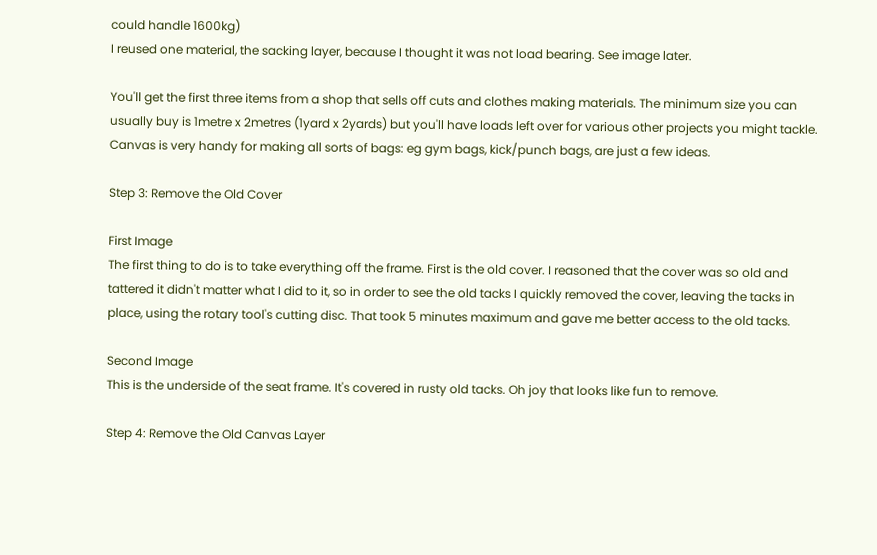could handle 1600kg)
I reused one material, the sacking layer, because I thought it was not load bearing. See image later.

You'll get the first three items from a shop that sells off cuts and clothes making materials. The minimum size you can usually buy is 1metre x 2metres (1yard x 2yards) but you'll have loads left over for various other projects you might tackle. Canvas is very handy for making all sorts of bags: eg gym bags, kick/punch bags, are just a few ideas.

Step 3: Remove the Old Cover

First Image
The first thing to do is to take everything off the frame. First is the old cover. I reasoned that the cover was so old and tattered it didn't matter what I did to it, so in order to see the old tacks I quickly removed the cover, leaving the tacks in place, using the rotary tool's cutting disc. That took 5 minutes maximum and gave me better access to the old tacks.

Second Image
This is the underside of the seat frame. It's covered in rusty old tacks. Oh joy that looks like fun to remove.

Step 4: Remove the Old Canvas Layer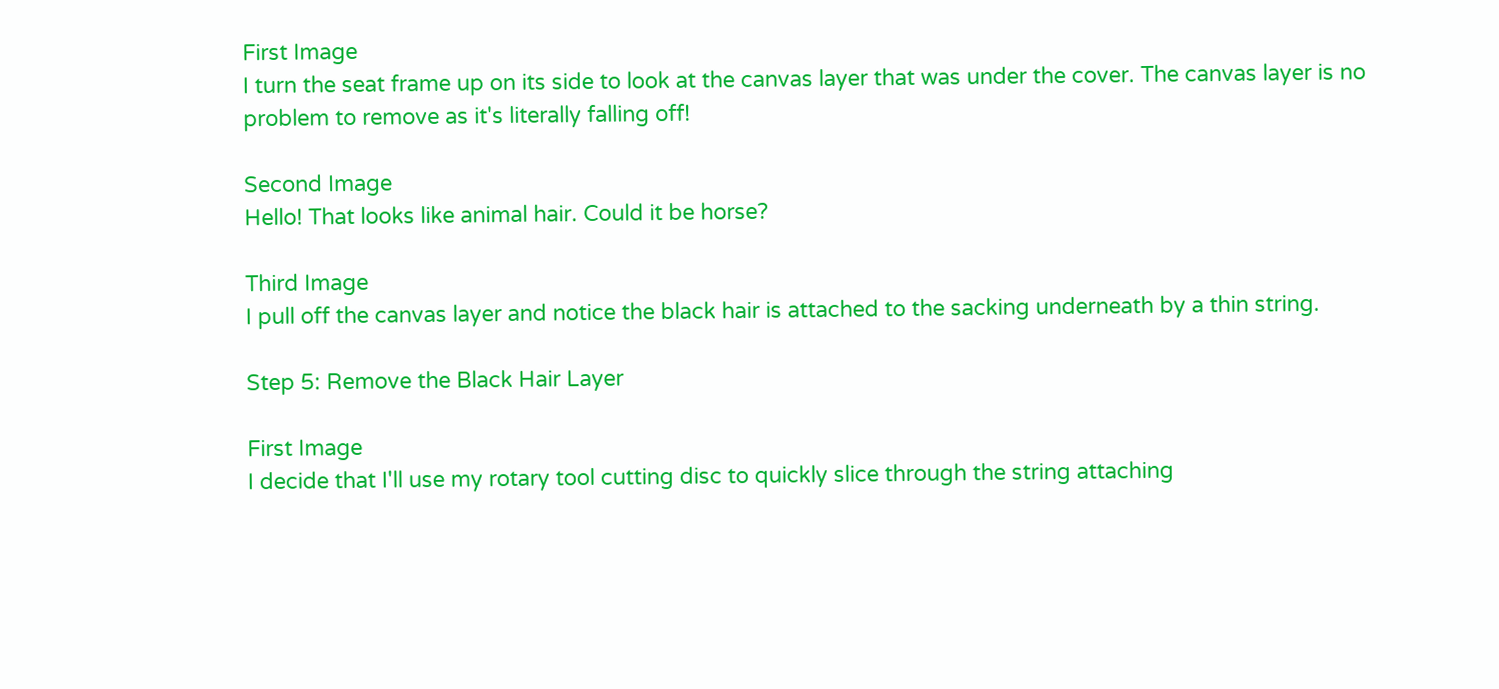First Image
I turn the seat frame up on its side to look at the canvas layer that was under the cover. The canvas layer is no problem to remove as it's literally falling off!

Second Image
Hello! That looks like animal hair. Could it be horse?

Third Image
I pull off the canvas layer and notice the black hair is attached to the sacking underneath by a thin string.

Step 5: Remove the Black Hair Layer

First Image
I decide that I'll use my rotary tool cutting disc to quickly slice through the string attaching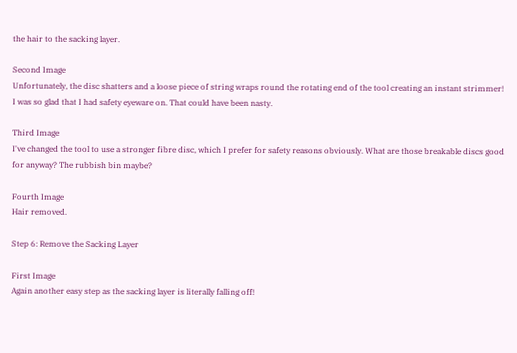the hair to the sacking layer.

Second Image
Unfortunately, the disc shatters and a loose piece of string wraps round the rotating end of the tool creating an instant strimmer! I was so glad that I had safety eyeware on. That could have been nasty.

Third Image
I've changed the tool to use a stronger fibre disc, which I prefer for safety reasons obviously. What are those breakable discs good for anyway? The rubbish bin maybe?

Fourth Image
Hair removed.

Step 6: Remove the Sacking Layer

First Image
Again another easy step as the sacking layer is literally falling off!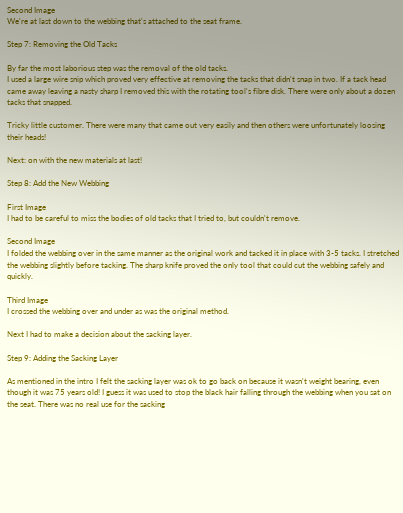Second Image
We're at last down to the webbing that's attached to the seat frame.

Step 7: Removing the Old Tacks

By far the most laborious step was the removal of the old tacks.
I used a large wire snip which proved very effective at removing the tacks that didn't snap in two. If a tack head came away leaving a nasty sharp I removed this with the rotating tool's fibre disk. There were only about a dozen tacks that snapped.

Tricky little customer. There were many that came out very easily and then others were unfortunately loosing their heads!

Next: on with the new materials at last!

Step 8: Add the New Webbing

First Image
I had to be careful to miss the bodies of old tacks that I tried to, but couldn't remove.

Second Image
I folded the webbing over in the same manner as the original work and tacked it in place with 3-5 tacks. I stretched the webbing slightly before tacking. The sharp knife proved the only tool that could cut the webbing safely and quickly.

Third Image
I crossed the webbing over and under as was the original method.

Next I had to make a decision about the sacking layer.

Step 9: Adding the Sacking Layer

As mentioned in the intro I felt the sacking layer was ok to go back on because it wasn't weight bearing, even though it was 75 years old! I guess it was used to stop the black hair falling through the webbing when you sat on the seat. There was no real use for the sacking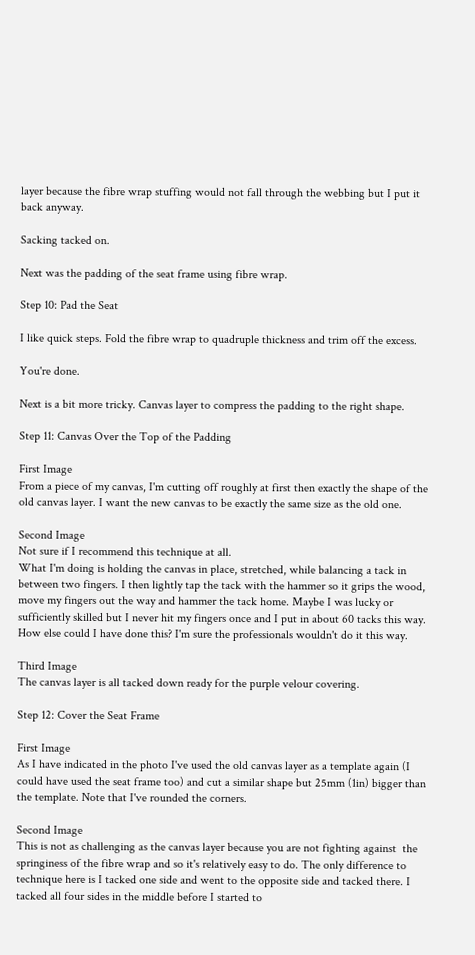layer because the fibre wrap stuffing would not fall through the webbing but I put it back anyway.

Sacking tacked on.

Next was the padding of the seat frame using fibre wrap.

Step 10: Pad the Seat

I like quick steps. Fold the fibre wrap to quadruple thickness and trim off the excess.

You're done.

Next is a bit more tricky. Canvas layer to compress the padding to the right shape.

Step 11: Canvas Over the Top of the Padding

First Image
From a piece of my canvas, I'm cutting off roughly at first then exactly the shape of the old canvas layer. I want the new canvas to be exactly the same size as the old one.

Second Image
Not sure if I recommend this technique at all.
What I'm doing is holding the canvas in place, stretched, while balancing a tack in between two fingers. I then lightly tap the tack with the hammer so it grips the wood, move my fingers out the way and hammer the tack home. Maybe I was lucky or sufficiently skilled but I never hit my fingers once and I put in about 60 tacks this way. How else could I have done this? I'm sure the professionals wouldn't do it this way.

Third Image
The canvas layer is all tacked down ready for the purple velour covering.

Step 12: Cover the Seat Frame

First Image
As I have indicated in the photo I've used the old canvas layer as a template again (I could have used the seat frame too) and cut a similar shape but 25mm (1in) bigger than the template. Note that I've rounded the corners.

Second Image
This is not as challenging as the canvas layer because you are not fighting against  the springiness of the fibre wrap and so it's relatively easy to do. The only difference to technique here is I tacked one side and went to the opposite side and tacked there. I tacked all four sides in the middle before I started to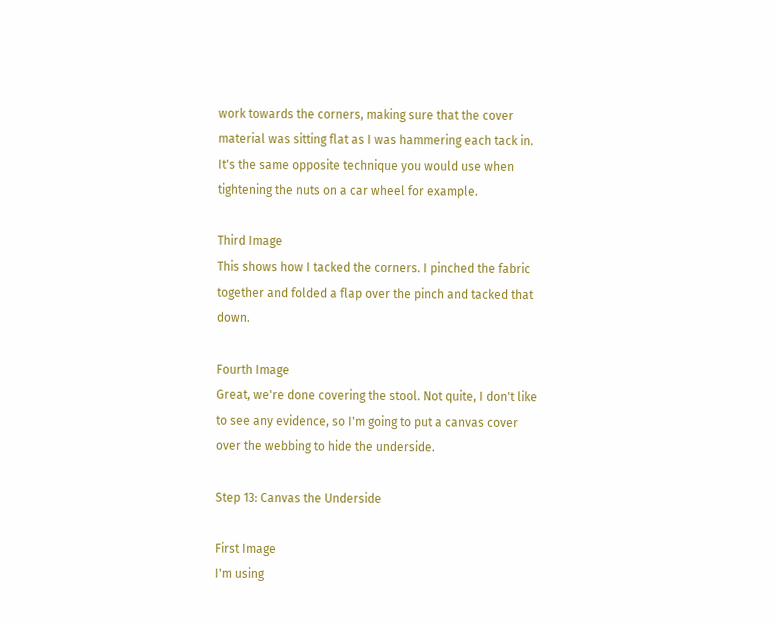work towards the corners, making sure that the cover material was sitting flat as I was hammering each tack in. It's the same opposite technique you would use when tightening the nuts on a car wheel for example.

Third Image
This shows how I tacked the corners. I pinched the fabric together and folded a flap over the pinch and tacked that down.

Fourth Image
Great, we're done covering the stool. Not quite, I don't like to see any evidence, so I'm going to put a canvas cover over the webbing to hide the underside.

Step 13: Canvas the Underside

First Image
I'm using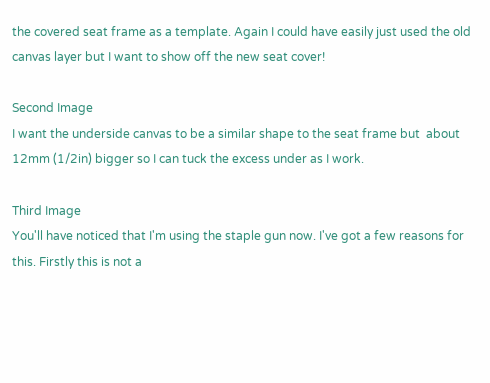the covered seat frame as a template. Again I could have easily just used the old canvas layer but I want to show off the new seat cover!

Second Image
I want the underside canvas to be a similar shape to the seat frame but  about 12mm (1/2in) bigger so I can tuck the excess under as I work.

Third Image
You'll have noticed that I'm using the staple gun now. I've got a few reasons for this. Firstly this is not a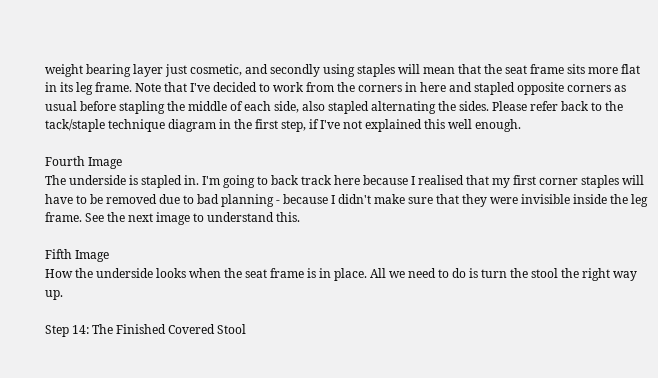weight bearing layer just cosmetic, and secondly using staples will mean that the seat frame sits more flat in its leg frame. Note that I've decided to work from the corners in here and stapled opposite corners as usual before stapling the middle of each side, also stapled alternating the sides. Please refer back to the tack/staple technique diagram in the first step, if I've not explained this well enough.

Fourth Image
The underside is stapled in. I'm going to back track here because I realised that my first corner staples will have to be removed due to bad planning - because I didn't make sure that they were invisible inside the leg frame. See the next image to understand this.

Fifth Image
How the underside looks when the seat frame is in place. All we need to do is turn the stool the right way up.

Step 14: The Finished Covered Stool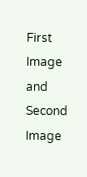First Image and Second Image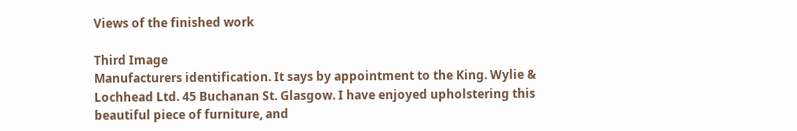Views of the finished work

Third Image
Manufacturers identification. It says by appointment to the King. Wylie & Lochhead Ltd. 45 Buchanan St. Glasgow. I have enjoyed upholstering this beautiful piece of furniture, and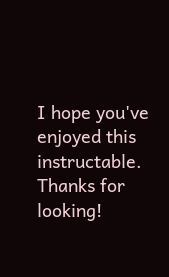I hope you've enjoyed this instructable. Thanks for looking!